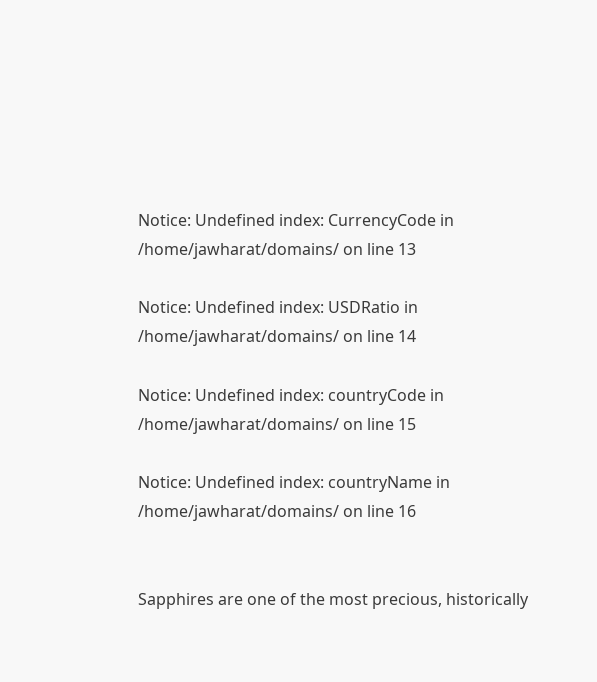Notice: Undefined index: CurrencyCode in /home/jawharat/domains/ on line 13

Notice: Undefined index: USDRatio in /home/jawharat/domains/ on line 14

Notice: Undefined index: countryCode in /home/jawharat/domains/ on line 15

Notice: Undefined index: countryName in /home/jawharat/domains/ on line 16


Sapphires are one of the most precious, historically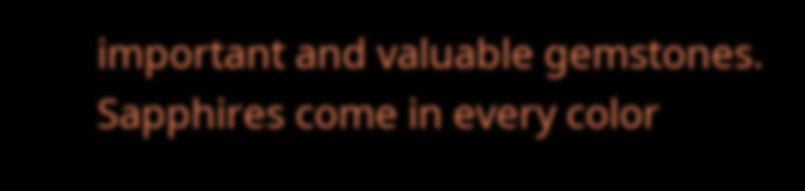important and valuable gemstones. Sapphires come in every color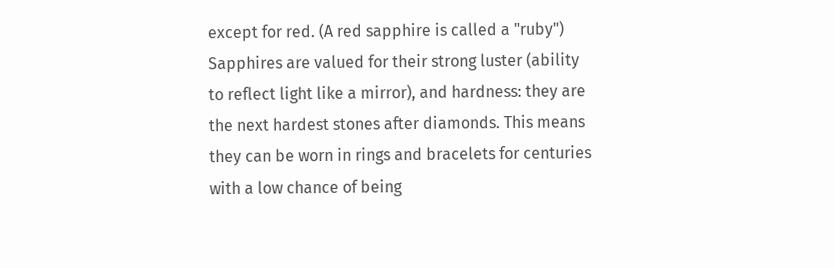except for red. (A red sapphire is called a "ruby") Sapphires are valued for their strong luster (ability to reflect light like a mirror), and hardness: they are the next hardest stones after diamonds. This means they can be worn in rings and bracelets for centuries with a low chance of being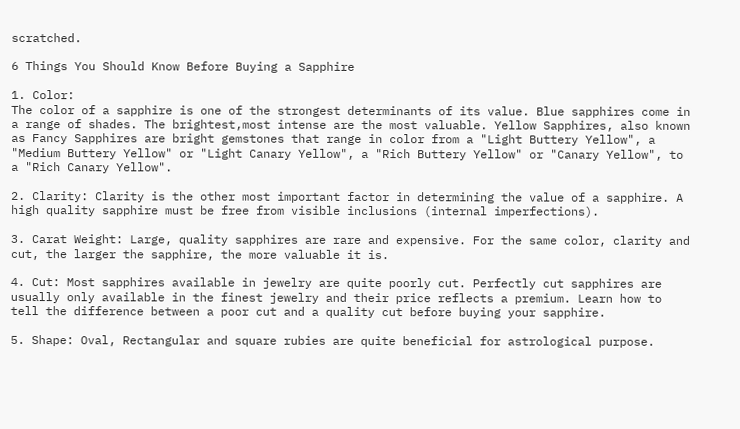scratched.

6 Things You Should Know Before Buying a Sapphire

1. Color:
The color of a sapphire is one of the strongest determinants of its value. Blue sapphires come in a range of shades. The brightest,most intense are the most valuable. Yellow Sapphires, also known as Fancy Sapphires are bright gemstones that range in color from a "Light Buttery Yellow", a "Medium Buttery Yellow" or "Light Canary Yellow", a "Rich Buttery Yellow" or "Canary Yellow", to a "Rich Canary Yellow".

2. Clarity: Clarity is the other most important factor in determining the value of a sapphire. A high quality sapphire must be free from visible inclusions (internal imperfections).

3. Carat Weight: Large, quality sapphires are rare and expensive. For the same color, clarity and cut, the larger the sapphire, the more valuable it is.

4. Cut: Most sapphires available in jewelry are quite poorly cut. Perfectly cut sapphires are usually only available in the finest jewelry and their price reflects a premium. Learn how to tell the difference between a poor cut and a quality cut before buying your sapphire.

5. Shape: Oval, Rectangular and square rubies are quite beneficial for astrological purpose.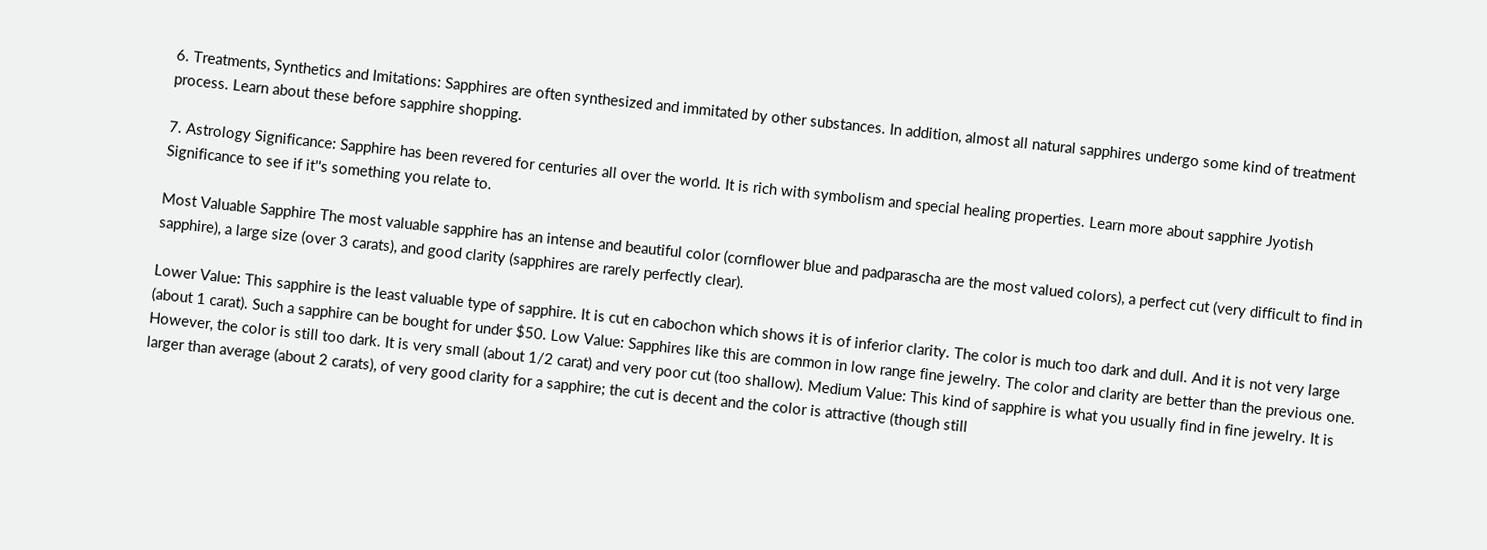6. Treatments, Synthetics and Imitations: Sapphires are often synthesized and immitated by other substances. In addition, almost all natural sapphires undergo some kind of treatment process. Learn about these before sapphire shopping.

7. Astrology Significance: Sapphire has been revered for centuries all over the world. It is rich with symbolism and special healing properties. Learn more about sapphire Jyotish Significance to see if it''s something you relate to.

Most Valuable Sapphire The most valuable sapphire has an intense and beautiful color (cornflower blue and padparascha are the most valued colors), a perfect cut (very difficult to find in sapphire), a large size (over 3 carats), and good clarity (sapphires are rarely perfectly clear).

Lower Value: This sapphire is the least valuable type of sapphire. It is cut en cabochon which shows it is of inferior clarity. The color is much too dark and dull. And it is not very large (about 1 carat). Such a sapphire can be bought for under $50. Low Value: Sapphires like this are common in low range fine jewelry. The color and clarity are better than the previous one. However, the color is still too dark. It is very small (about 1/2 carat) and very poor cut (too shallow). Medium Value: This kind of sapphire is what you usually find in fine jewelry. It is larger than average (about 2 carats), of very good clarity for a sapphire; the cut is decent and the color is attractive (though still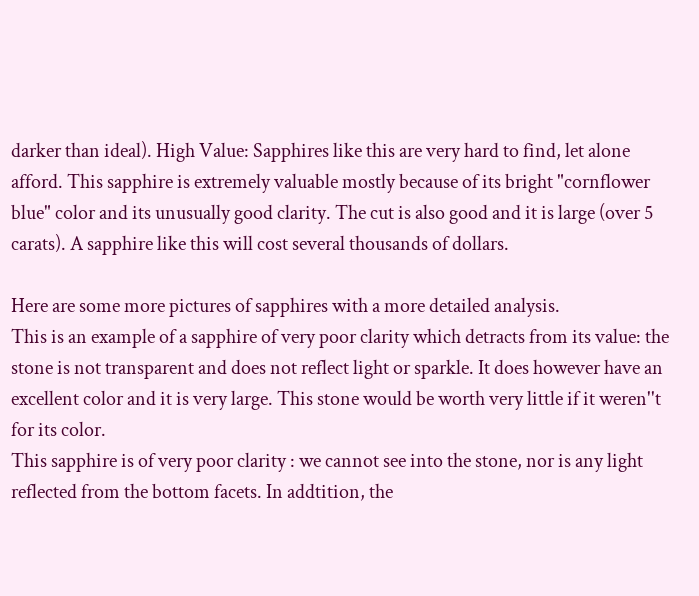darker than ideal). High Value: Sapphires like this are very hard to find, let alone afford. This sapphire is extremely valuable mostly because of its bright "cornflower blue" color and its unusually good clarity. The cut is also good and it is large (over 5 carats). A sapphire like this will cost several thousands of dollars.

Here are some more pictures of sapphires with a more detailed analysis.
This is an example of a sapphire of very poor clarity which detracts from its value: the stone is not transparent and does not reflect light or sparkle. It does however have an excellent color and it is very large. This stone would be worth very little if it weren''t for its color.
This sapphire is of very poor clarity : we cannot see into the stone, nor is any light reflected from the bottom facets. In addtition, the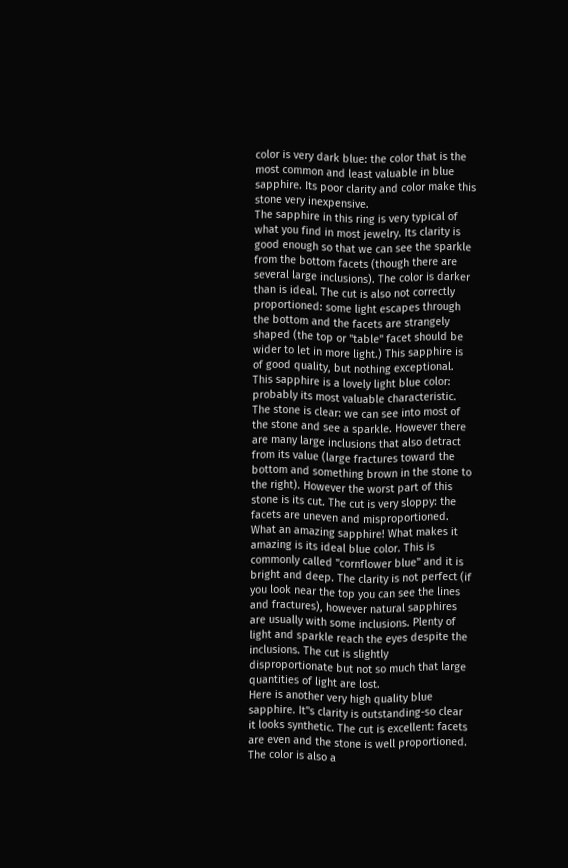color is very dark blue: the color that is the most common and least valuable in blue sapphire. Its poor clarity and color make this stone very inexpensive.
The sapphire in this ring is very typical of what you find in most jewelry. Its clarity is good enough so that we can see the sparkle from the bottom facets (though there are several large inclusions). The color is darker than is ideal. The cut is also not correctly proportioned: some light escapes through the bottom and the facets are strangely shaped (the top or "table" facet should be wider to let in more light.) This sapphire is of good quality, but nothing exceptional.
This sapphire is a lovely light blue color: probably its most valuable characteristic. The stone is clear: we can see into most of the stone and see a sparkle. However there are many large inclusions that also detract from its value (large fractures toward the bottom and something brown in the stone to the right). However the worst part of this stone is its cut. The cut is very sloppy: the facets are uneven and misproportioned.
What an amazing sapphire! What makes it amazing is its ideal blue color. This is commonly called "cornflower blue" and it is bright and deep. The clarity is not perfect (if you look near the top you can see the lines and fractures), however natural sapphires are usually with some inclusions. Plenty of light and sparkle reach the eyes despite the inclusions. The cut is slightly disproportionate but not so much that large quantities of light are lost.
Here is another very high quality blue sapphire. It''s clarity is outstanding-so clear it looks synthetic. The cut is excellent: facets are even and the stone is well proportioned. The color is also a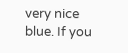very nice blue. If you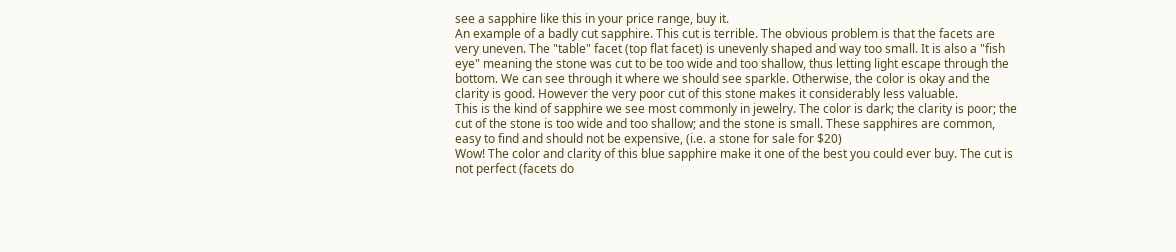see a sapphire like this in your price range, buy it.
An example of a badly cut sapphire. This cut is terrible. The obvious problem is that the facets are very uneven. The "table" facet (top flat facet) is unevenly shaped and way too small. It is also a "fish eye" meaning the stone was cut to be too wide and too shallow, thus letting light escape through the bottom. We can see through it where we should see sparkle. Otherwise, the color is okay and the clarity is good. However the very poor cut of this stone makes it considerably less valuable.
This is the kind of sapphire we see most commonly in jewelry. The color is dark; the clarity is poor; the cut of the stone is too wide and too shallow; and the stone is small. These sapphires are common, easy to find and should not be expensive, (i.e. a stone for sale for $20)
Wow! The color and clarity of this blue sapphire make it one of the best you could ever buy. The cut is not perfect (facets do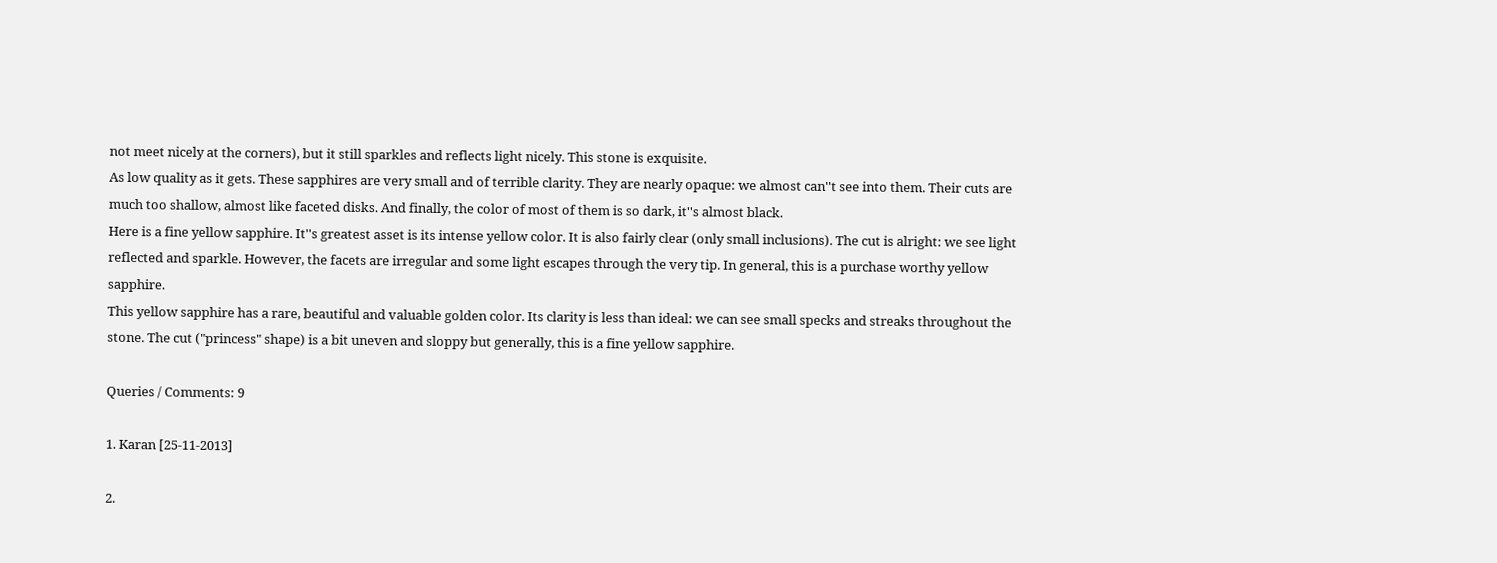not meet nicely at the corners), but it still sparkles and reflects light nicely. This stone is exquisite.
As low quality as it gets. These sapphires are very small and of terrible clarity. They are nearly opaque: we almost can''t see into them. Their cuts are much too shallow, almost like faceted disks. And finally, the color of most of them is so dark, it''s almost black.
Here is a fine yellow sapphire. It''s greatest asset is its intense yellow color. It is also fairly clear (only small inclusions). The cut is alright: we see light reflected and sparkle. However, the facets are irregular and some light escapes through the very tip. In general, this is a purchase worthy yellow sapphire.
This yellow sapphire has a rare, beautiful and valuable golden color. Its clarity is less than ideal: we can see small specks and streaks throughout the stone. The cut ("princess" shape) is a bit uneven and sloppy but generally, this is a fine yellow sapphire.

Queries / Comments: 9

1. Karan [25-11-2013]

2.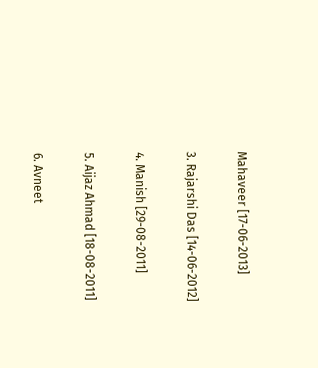Mahaveer [17-06-2013]

3. Rajarshi Das [14-06-2012]

4. Manish [29-08-2011]

5. Aijaz Ahmad [18-08-2011]

6. Avneet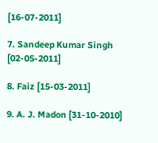[16-07-2011]

7. Sandeep Kumar Singh [02-05-2011]

8. Faiz [15-03-2011]

9. A. J. Madon [31-10-2010]